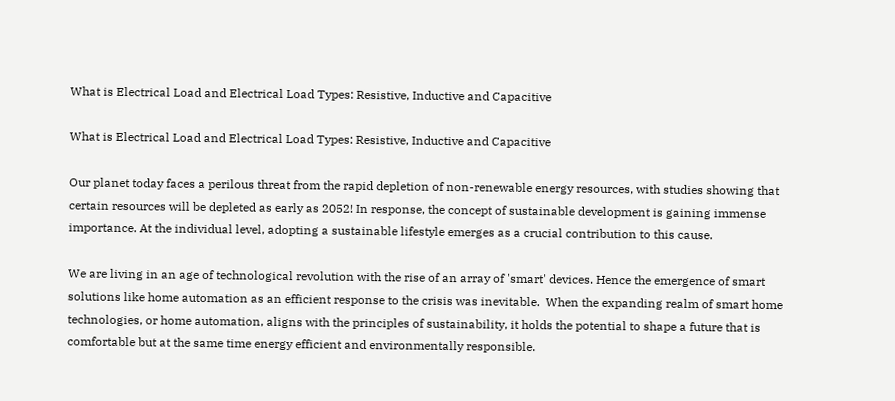What is Electrical Load and Electrical Load Types: Resistive, Inductive and Capacitive

What is Electrical Load and Electrical Load Types: Resistive, Inductive and Capacitive

Our planet today faces a perilous threat from the rapid depletion of non-renewable energy resources, with studies showing that certain resources will be depleted as early as 2052! In response, the concept of sustainable development is gaining immense importance. At the individual level, adopting a sustainable lifestyle emerges as a crucial contribution to this cause.

We are living in an age of technological revolution with the rise of an array of 'smart' devices. Hence the emergence of smart solutions like home automation as an efficient response to the crisis was inevitable.  When the expanding realm of smart home technologies, or home automation, aligns with the principles of sustainability, it holds the potential to shape a future that is comfortable but at the same time energy efficient and environmentally responsible.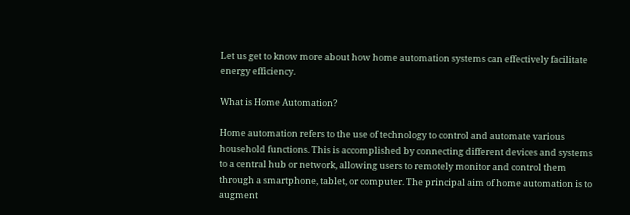Let us get to know more about how home automation systems can effectively facilitate energy efficiency.

What is Home Automation?

Home automation refers to the use of technology to control and automate various household functions. This is accomplished by connecting different devices and systems to a central hub or network, allowing users to remotely monitor and control them through a smartphone, tablet, or computer. The principal aim of home automation is to augment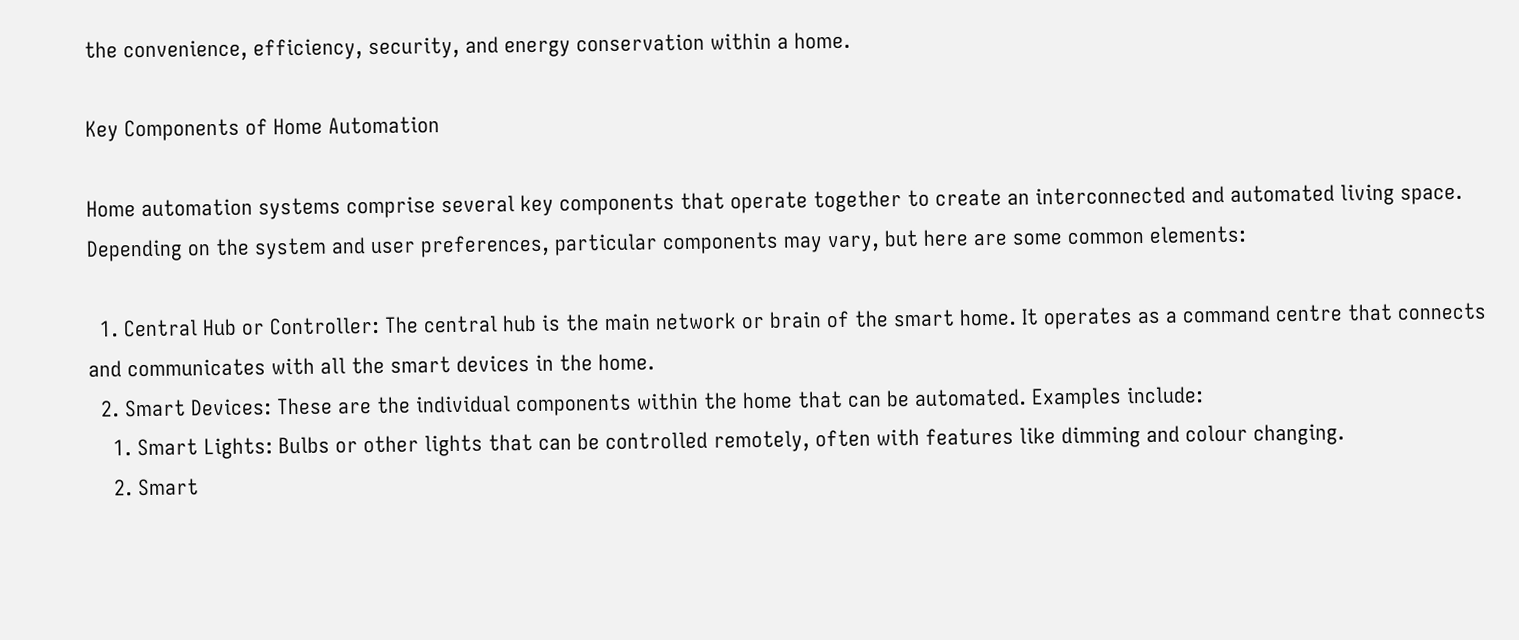the convenience, efficiency, security, and energy conservation within a home.

Key Components of Home Automation

Home automation systems comprise several key components that operate together to create an interconnected and automated living space. Depending on the system and user preferences, particular components may vary, but here are some common elements:

  1. Central Hub or Controller: The central hub is the main network or brain of the smart home. It operates as a command centre that connects and communicates with all the smart devices in the home.
  2. Smart Devices: These are the individual components within the home that can be automated. Examples include:
    1. Smart Lights: Bulbs or other lights that can be controlled remotely, often with features like dimming and colour changing.
    2. Smart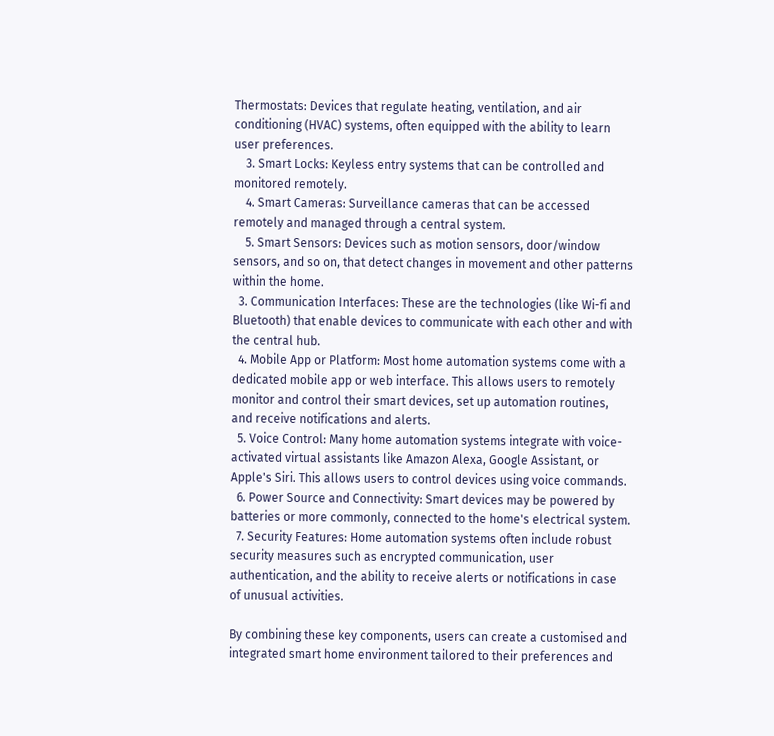Thermostats: Devices that regulate heating, ventilation, and air conditioning (HVAC) systems, often equipped with the ability to learn user preferences.
    3. Smart Locks: Keyless entry systems that can be controlled and monitored remotely.
    4. Smart Cameras: Surveillance cameras that can be accessed remotely and managed through a central system.
    5. Smart Sensors: Devices such as motion sensors, door/window sensors, and so on, that detect changes in movement and other patterns within the home.
  3. Communication Interfaces: These are the technologies (like Wi-fi and Bluetooth) that enable devices to communicate with each other and with the central hub.
  4. Mobile App or Platform: Most home automation systems come with a dedicated mobile app or web interface. This allows users to remotely monitor and control their smart devices, set up automation routines, and receive notifications and alerts.
  5. Voice Control: Many home automation systems integrate with voice-activated virtual assistants like Amazon Alexa, Google Assistant, or Apple's Siri. This allows users to control devices using voice commands.
  6. Power Source and Connectivity: Smart devices may be powered by batteries or more commonly, connected to the home's electrical system.
  7. Security Features: Home automation systems often include robust security measures such as encrypted communication, user authentication, and the ability to receive alerts or notifications in case of unusual activities.

By combining these key components, users can create a customised and integrated smart home environment tailored to their preferences and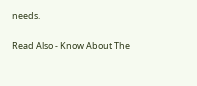needs.

Read Also - Know About The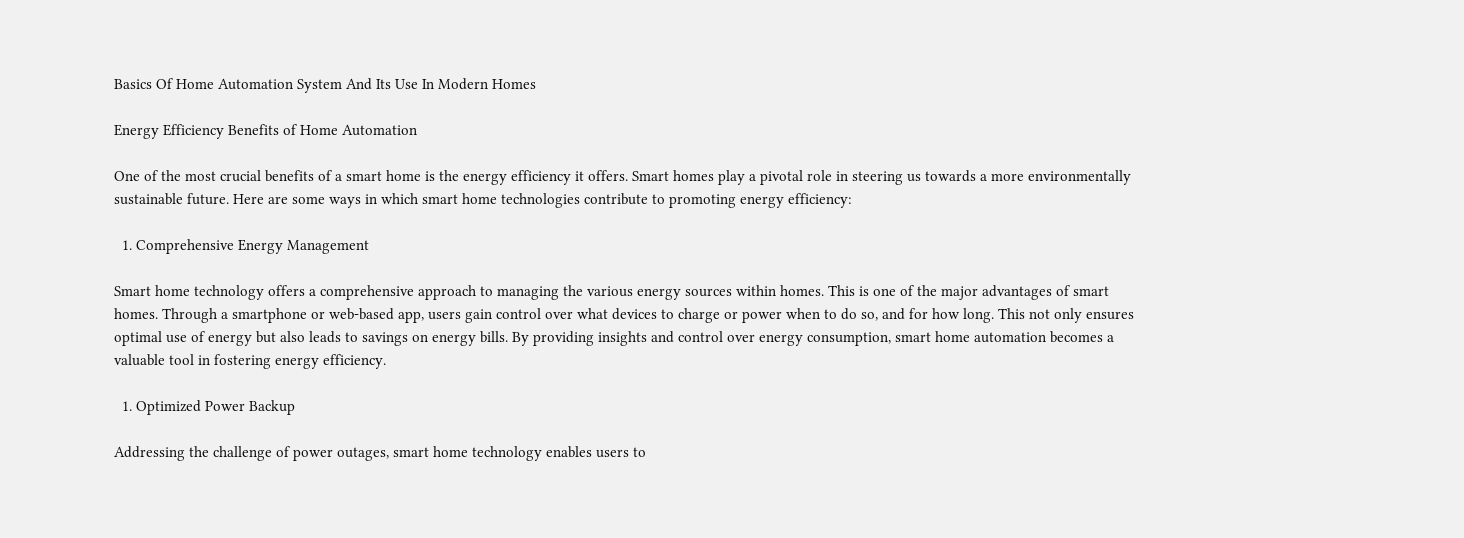Basics Of Home Automation System And Its Use In Modern Homes

Energy Efficiency Benefits of Home Automation

One of the most crucial benefits of a smart home is the energy efficiency it offers. Smart homes play a pivotal role in steering us towards a more environmentally sustainable future. Here are some ways in which smart home technologies contribute to promoting energy efficiency:

  1. Comprehensive Energy Management

Smart home technology offers a comprehensive approach to managing the various energy sources within homes. This is one of the major advantages of smart homes. Through a smartphone or web-based app, users gain control over what devices to charge or power when to do so, and for how long. This not only ensures optimal use of energy but also leads to savings on energy bills. By providing insights and control over energy consumption, smart home automation becomes a valuable tool in fostering energy efficiency.

  1. Optimized Power Backup

Addressing the challenge of power outages, smart home technology enables users to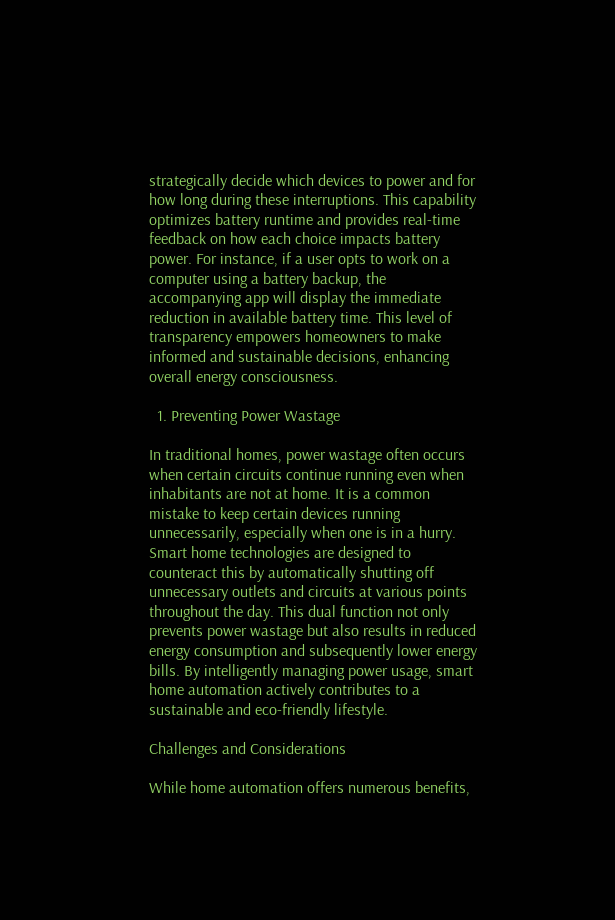strategically decide which devices to power and for how long during these interruptions. This capability optimizes battery runtime and provides real-time feedback on how each choice impacts battery power. For instance, if a user opts to work on a computer using a battery backup, the accompanying app will display the immediate reduction in available battery time. This level of transparency empowers homeowners to make informed and sustainable decisions, enhancing overall energy consciousness.

  1. Preventing Power Wastage

In traditional homes, power wastage often occurs when certain circuits continue running even when inhabitants are not at home. It is a common mistake to keep certain devices running unnecessarily, especially when one is in a hurry. Smart home technologies are designed to counteract this by automatically shutting off unnecessary outlets and circuits at various points throughout the day. This dual function not only prevents power wastage but also results in reduced energy consumption and subsequently lower energy bills. By intelligently managing power usage, smart home automation actively contributes to a sustainable and eco-friendly lifestyle.

Challenges and Considerations

While home automation offers numerous benefits,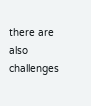there are also challenges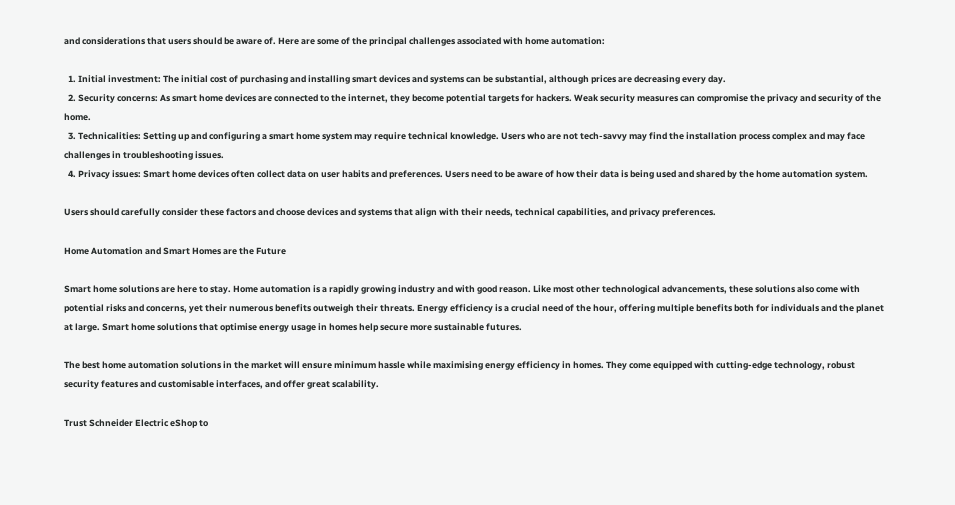and considerations that users should be aware of. Here are some of the principal challenges associated with home automation:

  1. Initial investment: The initial cost of purchasing and installing smart devices and systems can be substantial, although prices are decreasing every day.
  2. Security concerns: As smart home devices are connected to the internet, they become potential targets for hackers. Weak security measures can compromise the privacy and security of the home.
  3. Technicalities: Setting up and configuring a smart home system may require technical knowledge. Users who are not tech-savvy may find the installation process complex and may face challenges in troubleshooting issues.
  4. Privacy issues: Smart home devices often collect data on user habits and preferences. Users need to be aware of how their data is being used and shared by the home automation system.

Users should carefully consider these factors and choose devices and systems that align with their needs, technical capabilities, and privacy preferences.

Home Automation and Smart Homes are the Future

Smart home solutions are here to stay. Home automation is a rapidly growing industry and with good reason. Like most other technological advancements, these solutions also come with potential risks and concerns, yet their numerous benefits outweigh their threats. Energy efficiency is a crucial need of the hour, offering multiple benefits both for individuals and the planet at large. Smart home solutions that optimise energy usage in homes help secure more sustainable futures.

The best home automation solutions in the market will ensure minimum hassle while maximising energy efficiency in homes. They come equipped with cutting-edge technology, robust security features and customisable interfaces, and offer great scalability.

Trust Schneider Electric eShop to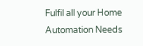Fulfil all your Home Automation Needs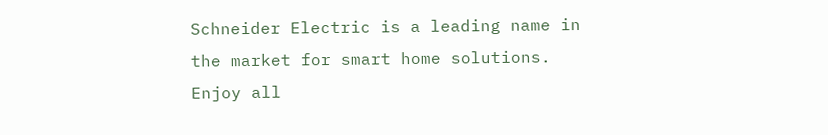Schneider Electric is a leading name in the market for smart home solutions. Enjoy all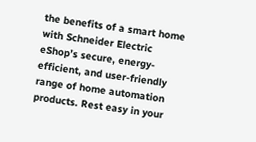the benefits of a smart home with Schneider Electric eShop’s secure, energy-efficient, and user-friendly range of home automation products. Rest easy in your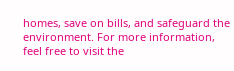homes, save on bills, and safeguard the environment. For more information, feel free to visit the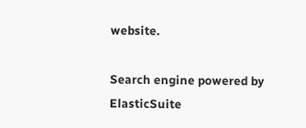website.

Search engine powered by ElasticSuite